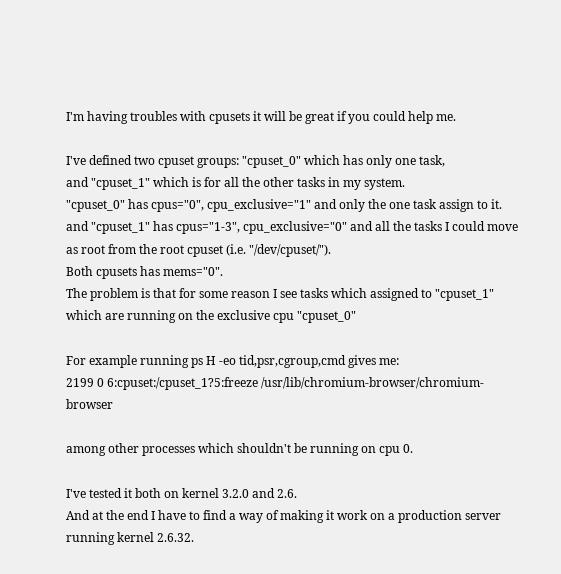I'm having troubles with cpusets it will be great if you could help me.

I've defined two cpuset groups: "cpuset_0" which has only one task,
and "cpuset_1" which is for all the other tasks in my system.
"cpuset_0" has cpus="0", cpu_exclusive="1" and only the one task assign to it.
and "cpuset_1" has cpus="1-3", cpu_exclusive="0" and all the tasks I could move as root from the root cpuset (i.e. "/dev/cpuset/").
Both cpusets has mems="0".
The problem is that for some reason I see tasks which assigned to "cpuset_1" which are running on the exclusive cpu "cpuset_0"

For example running ps H -eo tid,psr,cgroup,cmd gives me:
2199 0 6:cpuset:/cpuset_1?5:freeze /usr/lib/chromium-browser/chromium-browser

among other processes which shouldn't be running on cpu 0.

I've tested it both on kernel 3.2.0 and 2.6.
And at the end I have to find a way of making it work on a production server running kernel 2.6.32.